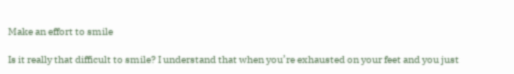Make an effort to smile

Is it really that difficult to smile? I understand that when you’re exhausted on your feet and you just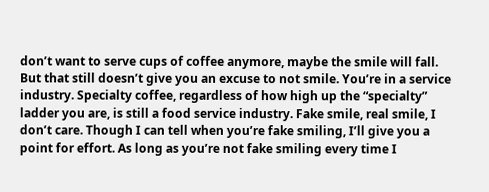don’t want to serve cups of coffee anymore, maybe the smile will fall. But that still doesn’t give you an excuse to not smile. You’re in a service industry. Specialty coffee, regardless of how high up the “specialty” ladder you are, is still a food service industry. Fake smile, real smile, I don’t care. Though I can tell when you’re fake smiling, I’ll give you a point for effort. As long as you’re not fake smiling every time I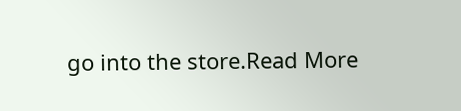go into the store.Read More